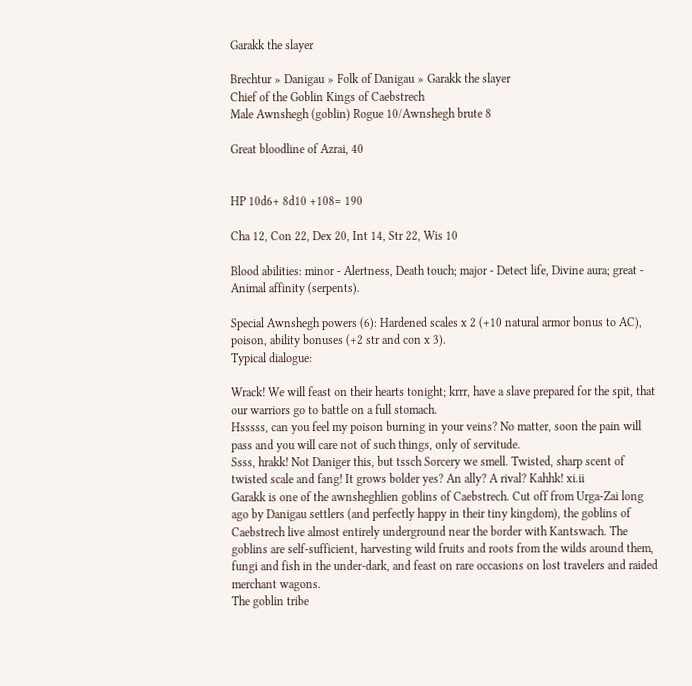Garakk the slayer

Brechtur » Danigau » Folk of Danigau » Garakk the slayer
Chief of the Goblin Kings of Caebstrech
Male Awnshegh (goblin) Rogue 10/Awnshegh brute 8

Great bloodline of Azrai, 40


HP 10d6+ 8d10 +108= 190

Cha 12, Con 22, Dex 20, Int 14, Str 22, Wis 10

Blood abilities: minor - Alertness, Death touch; major - Detect life, Divine aura; great - Animal affinity (serpents).

Special Awnshegh powers (6): Hardened scales x 2 (+10 natural armor bonus to AC), poison, ability bonuses (+2 str and con x 3).
Typical dialogue:

Wrack! We will feast on their hearts tonight; krrr, have a slave prepared for the spit, that our warriors go to battle on a full stomach.
Hsssss, can you feel my poison burning in your veins? No matter, soon the pain will pass and you will care not of such things, only of servitude.
Ssss, hrakk! Not Daniger this, but tssch Sorcery we smell. Twisted, sharp scent of twisted scale and fang! It grows bolder yes? An ally? A rival? Kahhk! xi.ii
Garakk is one of the awnsheghlien goblins of Caebstrech. Cut off from Urga-Zai long ago by Danigau settlers (and perfectly happy in their tiny kingdom), the goblins of Caebstrech live almost entirely underground near the border with Kantswach. The goblins are self-sufficient, harvesting wild fruits and roots from the wilds around them, fungi and fish in the under-dark, and feast on rare occasions on lost travelers and raided merchant wagons.
The goblin tribe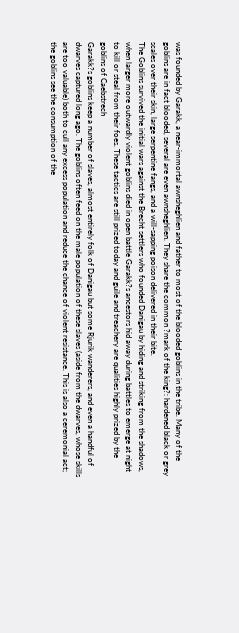was founded by Garakk, a near-immortal awnsheghlien and father to most of the blooded goblins in the tribe. Many of the goblins are in fact blooded, several are even awnsheghlien. They share the common ?mark of the king?: hardened black or grey scales over their skin, large serpentine fangs, and a will-sapping poison delivered in their bite.
The Goblins survived the initial wars against the Brecht settlers who founded Danigau by hiding and striking from the shadows, when larger more outwardly violent goblins died in open battle Garakk?s ancestors hid away during battles to emerge at night to kill or steal from their foes. These tactics are still prized today and guile and treachery are qualities highly prized by the goblins of Caebstrech
Garakk?s goblins keep a number of slaves, almost entirely folk of Danigau but some Rjurik wanderers, and even a handful of dwarves captured long ago. The goblins often feed on the male population of these slaves (aside from the dwarves, whose skills are too valuable) both to cull any excess population and reduce the chance of violent resistance. This is also a ceremonial act; the goblins see the consumption of the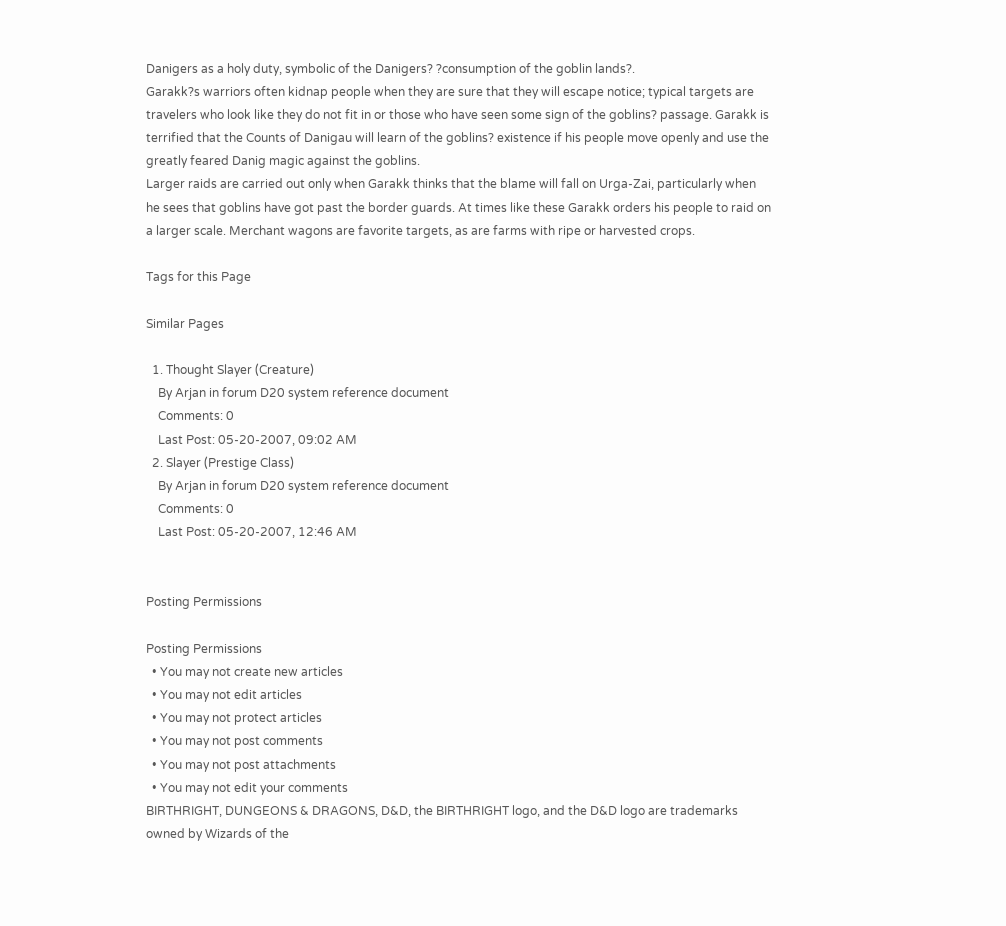Danigers as a holy duty, symbolic of the Danigers? ?consumption of the goblin lands?.
Garakk?s warriors often kidnap people when they are sure that they will escape notice; typical targets are travelers who look like they do not fit in or those who have seen some sign of the goblins? passage. Garakk is terrified that the Counts of Danigau will learn of the goblins? existence if his people move openly and use the greatly feared Danig magic against the goblins.
Larger raids are carried out only when Garakk thinks that the blame will fall on Urga-Zai, particularly when he sees that goblins have got past the border guards. At times like these Garakk orders his people to raid on a larger scale. Merchant wagons are favorite targets, as are farms with ripe or harvested crops.

Tags for this Page

Similar Pages

  1. Thought Slayer (Creature)
    By Arjan in forum D20 system reference document
    Comments: 0
    Last Post: 05-20-2007, 09:02 AM
  2. Slayer (Prestige Class)
    By Arjan in forum D20 system reference document
    Comments: 0
    Last Post: 05-20-2007, 12:46 AM


Posting Permissions

Posting Permissions
  • You may not create new articles
  • You may not edit articles
  • You may not protect articles
  • You may not post comments
  • You may not post attachments
  • You may not edit your comments
BIRTHRIGHT, DUNGEONS & DRAGONS, D&D, the BIRTHRIGHT logo, and the D&D logo are trademarks owned by Wizards of the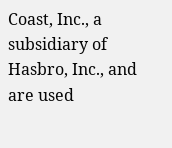Coast, Inc., a subsidiary of Hasbro, Inc., and are used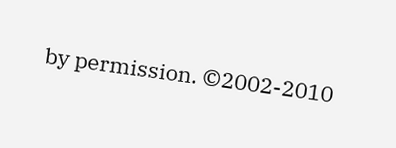by permission. ©2002-2010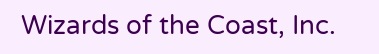Wizards of the Coast, Inc.